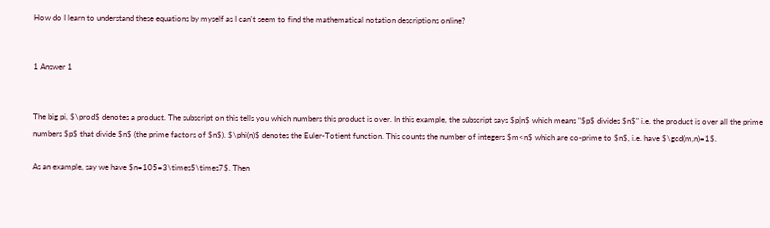How do I learn to understand these equations by myself as I can't seem to find the mathematical notation descriptions online?


1 Answer 1


The big pi, $\prod$ denotes a product. The subscript on this tells you which numbers this product is over. In this example, the subscript says $p|n$ which means "$p$ divides $n$" i.e. the product is over all the prime numbers $p$ that divide $n$ (the prime factors of $n$). $\phi(n)$ denotes the Euler-Totient function. This counts the number of integers $m<n$ which are co-prime to $n$, i.e. have $\gcd(m,n)=1$.

As an example, say we have $n=105=3\times5\times7$. Then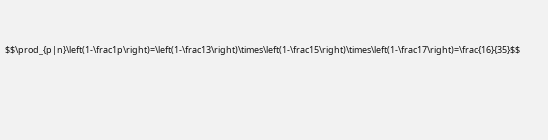$$\prod_{p|n}\left(1-\frac1p\right)=\left(1-\frac13\right)\times\left(1-\frac15\right)\times\left(1-\frac17\right)=\frac{16}{35}$$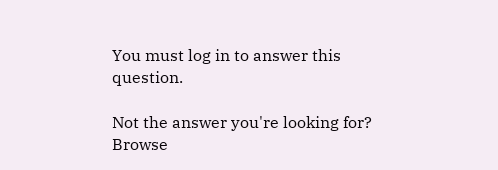You must log in to answer this question.

Not the answer you're looking for? Browse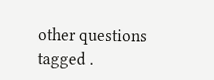other questions tagged .